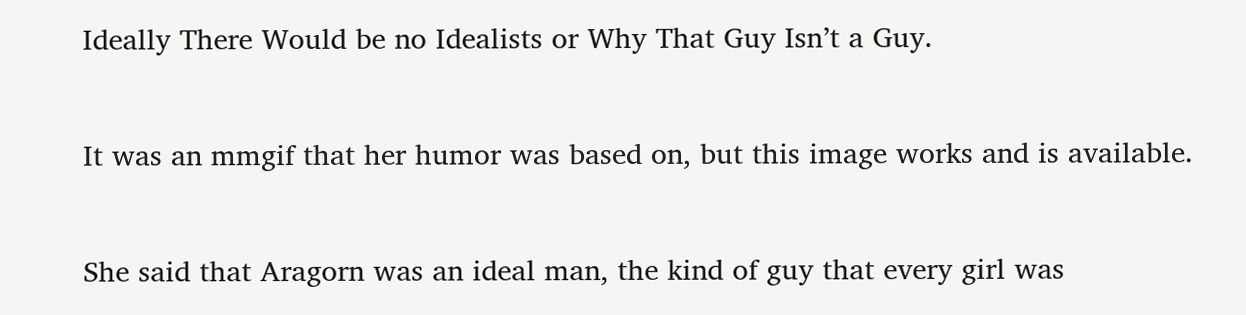Ideally There Would be no Idealists or Why That Guy Isn’t a Guy.

It was an mmgif that her humor was based on, but this image works and is available.

She said that Aragorn was an ideal man, the kind of guy that every girl was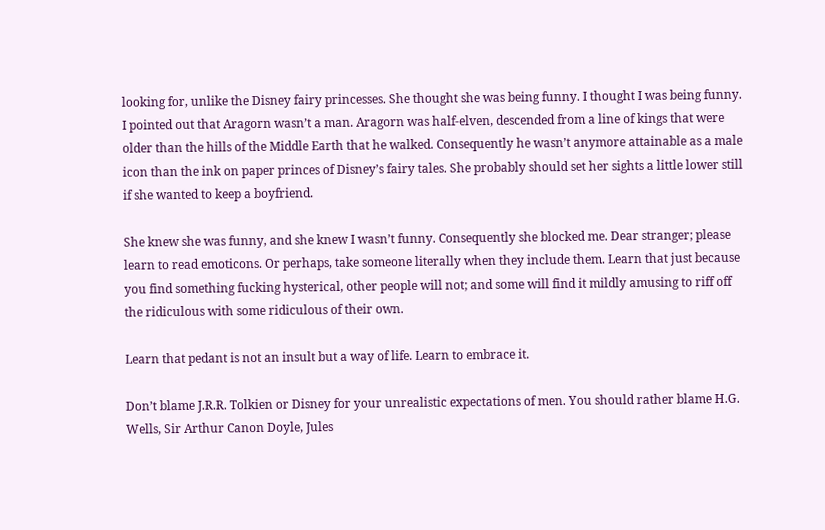looking for, unlike the Disney fairy princesses. She thought she was being funny. I thought I was being funny. I pointed out that Aragorn wasn’t a man. Aragorn was half-elven, descended from a line of kings that were older than the hills of the Middle Earth that he walked. Consequently he wasn’t anymore attainable as a male icon than the ink on paper princes of Disney’s fairy tales. She probably should set her sights a little lower still if she wanted to keep a boyfriend.

She knew she was funny, and she knew I wasn’t funny. Consequently she blocked me. Dear stranger; please learn to read emoticons. Or perhaps, take someone literally when they include them. Learn that just because you find something fucking hysterical, other people will not; and some will find it mildly amusing to riff off the ridiculous with some ridiculous of their own.

Learn that pedant is not an insult but a way of life. Learn to embrace it.

Don’t blame J.R.R. Tolkien or Disney for your unrealistic expectations of men. You should rather blame H.G. Wells, Sir Arthur Canon Doyle, Jules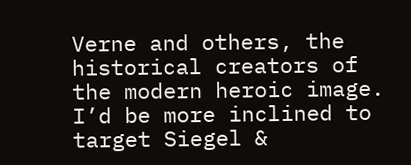Verne and others, the historical creators of the modern heroic image. I’d be more inclined to target Siegel &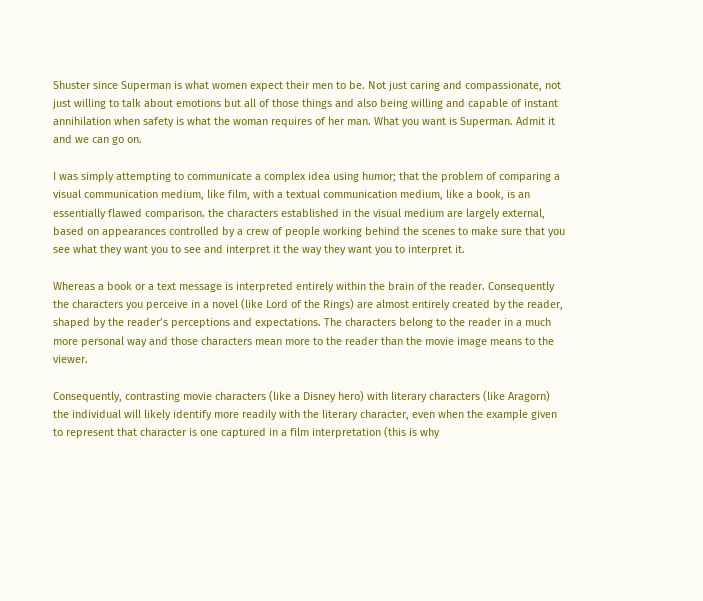Shuster since Superman is what women expect their men to be. Not just caring and compassionate, not just willing to talk about emotions but all of those things and also being willing and capable of instant annihilation when safety is what the woman requires of her man. What you want is Superman. Admit it and we can go on.

I was simply attempting to communicate a complex idea using humor; that the problem of comparing a visual communication medium, like film, with a textual communication medium, like a book, is an essentially flawed comparison. the characters established in the visual medium are largely external, based on appearances controlled by a crew of people working behind the scenes to make sure that you see what they want you to see and interpret it the way they want you to interpret it.

Whereas a book or a text message is interpreted entirely within the brain of the reader. Consequently the characters you perceive in a novel (like Lord of the Rings) are almost entirely created by the reader, shaped by the reader’s perceptions and expectations. The characters belong to the reader in a much more personal way and those characters mean more to the reader than the movie image means to the viewer.

Consequently, contrasting movie characters (like a Disney hero) with literary characters (like Aragorn) the individual will likely identify more readily with the literary character, even when the example given to represent that character is one captured in a film interpretation (this is why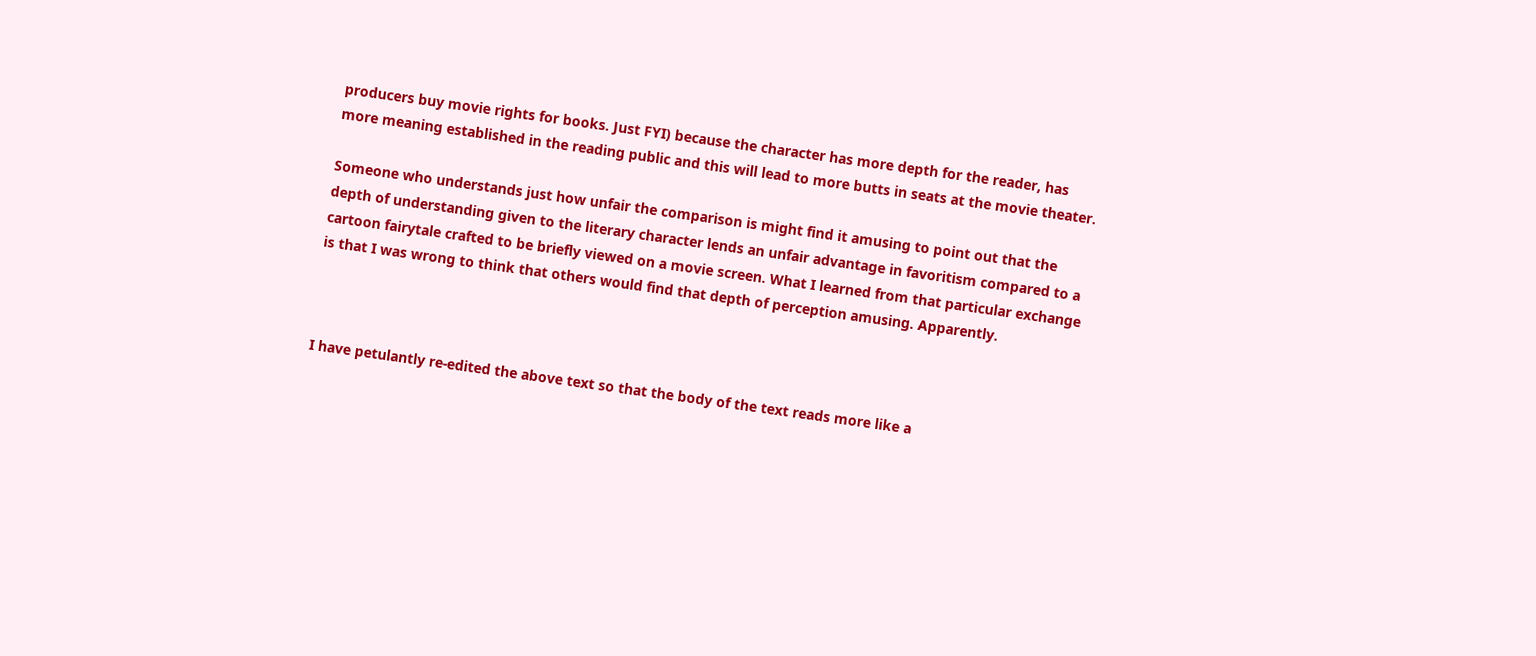producers buy movie rights for books. Just FYI) because the character has more depth for the reader, has more meaning established in the reading public and this will lead to more butts in seats at the movie theater.

Someone who understands just how unfair the comparison is might find it amusing to point out that the depth of understanding given to the literary character lends an unfair advantage in favoritism compared to a cartoon fairytale crafted to be briefly viewed on a movie screen. What I learned from that particular exchange is that I was wrong to think that others would find that depth of perception amusing. Apparently.



I have petulantly re-edited the above text so that the body of the text reads more like a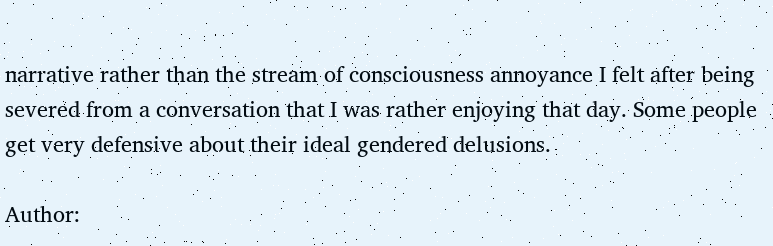narrative rather than the stream of consciousness annoyance I felt after being severed from a conversation that I was rather enjoying that day. Some people get very defensive about their ideal gendered delusions.

Author: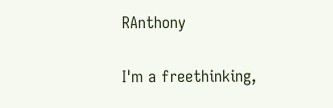RAnthony

I'm a freethinking,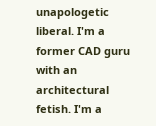unapologetic liberal. I'm a former CAD guru with an architectural fetish. I'm a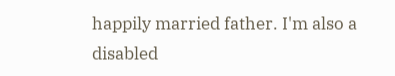happily married father. I'm also a disabled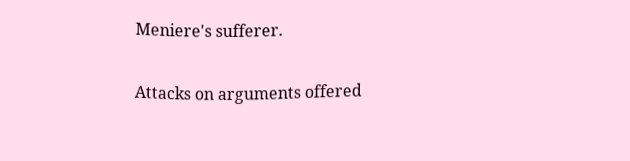Meniere's sufferer.

Attacks on arguments offered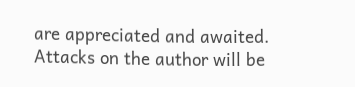are appreciated and awaited. Attacks on the author will be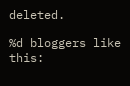deleted.

%d bloggers like this: